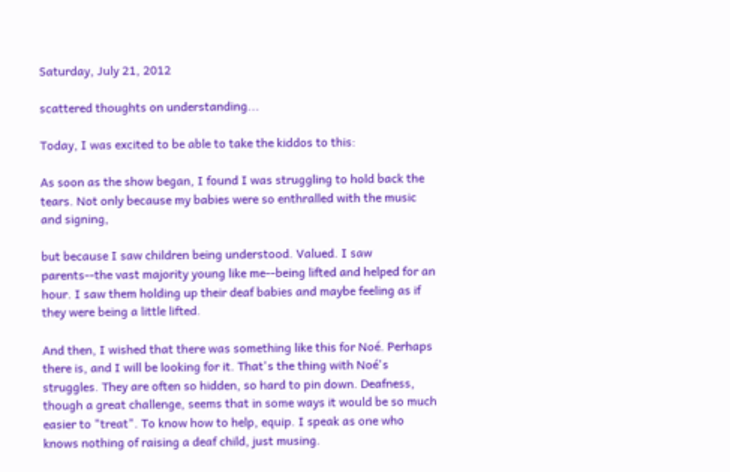Saturday, July 21, 2012

scattered thoughts on understanding...

Today, I was excited to be able to take the kiddos to this:

As soon as the show began, I found I was struggling to hold back the tears. Not only because my babies were so enthralled with the music and signing,

but because I saw children being understood. Valued. I saw parents--the vast majority young like me--being lifted and helped for an hour. I saw them holding up their deaf babies and maybe feeling as if they were being a little lifted.

And then, I wished that there was something like this for Noé. Perhaps there is, and I will be looking for it. That's the thing with Noé's struggles. They are often so hidden, so hard to pin down. Deafness, though a great challenge, seems that in some ways it would be so much easier to "treat". To know how to help, equip. I speak as one who knows nothing of raising a deaf child, just musing.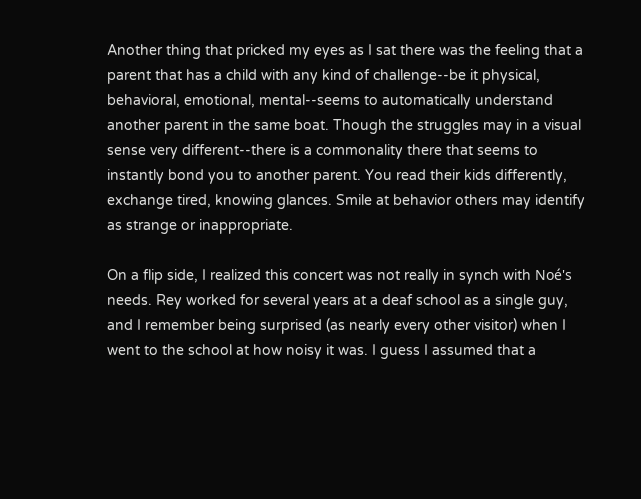Another thing that pricked my eyes as I sat there was the feeling that a parent that has a child with any kind of challenge--be it physical, behavioral, emotional, mental--seems to automatically understand another parent in the same boat. Though the struggles may in a visual sense very different--there is a commonality there that seems to instantly bond you to another parent. You read their kids differently, exchange tired, knowing glances. Smile at behavior others may identify as strange or inappropriate.

On a flip side, I realized this concert was not really in synch with Noé's needs. Rey worked for several years at a deaf school as a single guy, and I remember being surprised (as nearly every other visitor) when I went to the school at how noisy it was. I guess I assumed that a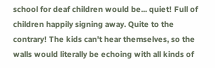school for deaf children would be... quiet! Full of children happily signing away. Quite to the contrary! The kids can't hear themselves, so the walls would literally be echoing with all kinds of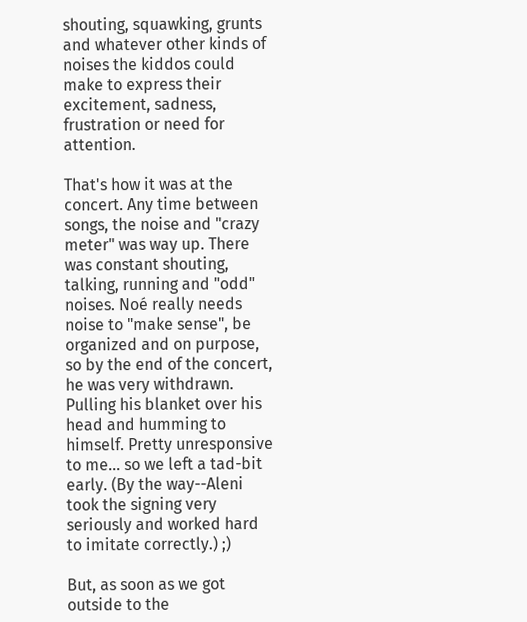shouting, squawking, grunts and whatever other kinds of noises the kiddos could make to express their excitement, sadness, frustration or need for attention.

That's how it was at the concert. Any time between songs, the noise and "crazy meter" was way up. There was constant shouting, talking, running and "odd" noises. Noé really needs noise to "make sense", be organized and on purpose, so by the end of the concert, he was very withdrawn. Pulling his blanket over his head and humming to himself. Pretty unresponsive to me... so we left a tad-bit early. (By the way--Aleni took the signing very seriously and worked hard to imitate correctly.) ;)

But, as soon as we got outside to the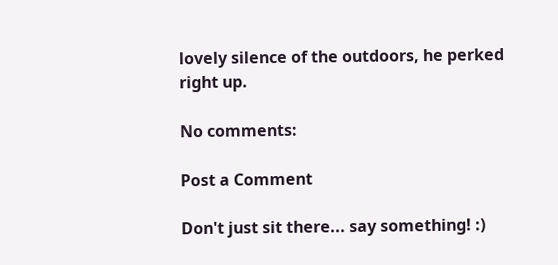lovely silence of the outdoors, he perked right up.

No comments:

Post a Comment

Don't just sit there... say something! :)